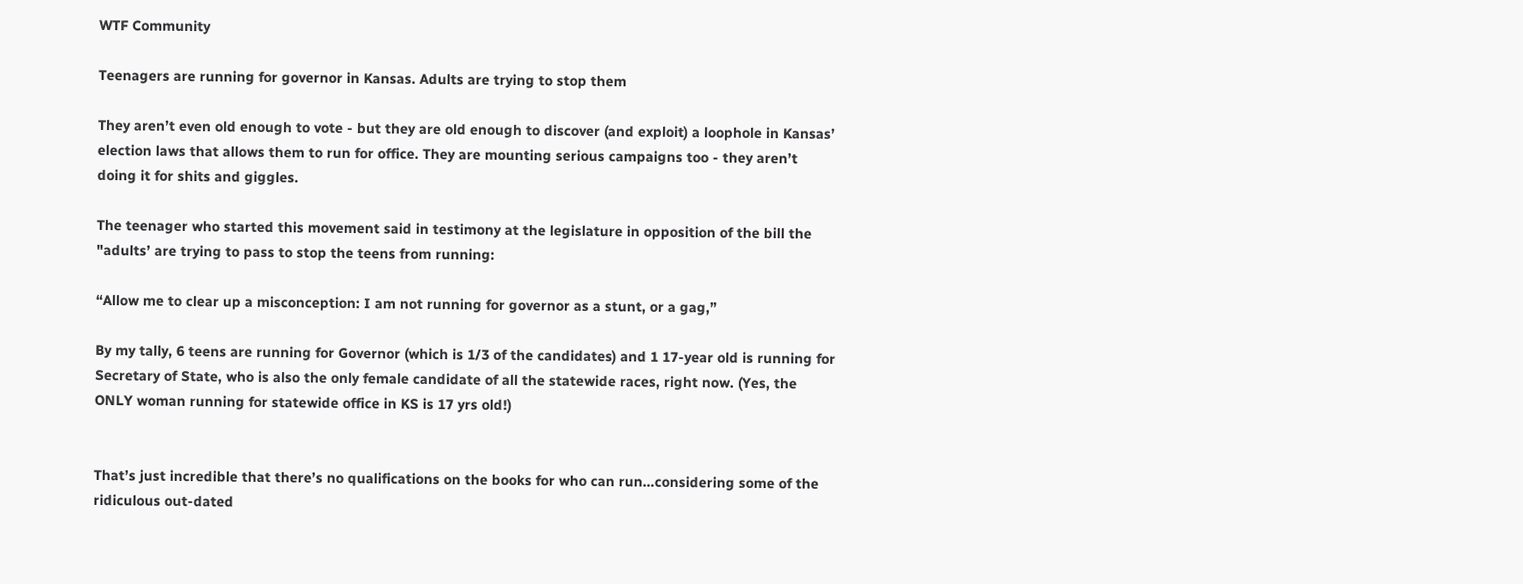WTF Community

Teenagers are running for governor in Kansas. Adults are trying to stop them

They aren’t even old enough to vote - but they are old enough to discover (and exploit) a loophole in Kansas’ election laws that allows them to run for office. They are mounting serious campaigns too - they aren’t doing it for shits and giggles.

The teenager who started this movement said in testimony at the legislature in opposition of the bill the "adults’ are trying to pass to stop the teens from running:

“Allow me to clear up a misconception: I am not running for governor as a stunt, or a gag,”

By my tally, 6 teens are running for Governor (which is 1/3 of the candidates) and 1 17-year old is running for Secretary of State, who is also the only female candidate of all the statewide races, right now. (Yes, the ONLY woman running for statewide office in KS is 17 yrs old!)


That’s just incredible that there’s no qualifications on the books for who can run…considering some of the ridiculous out-dated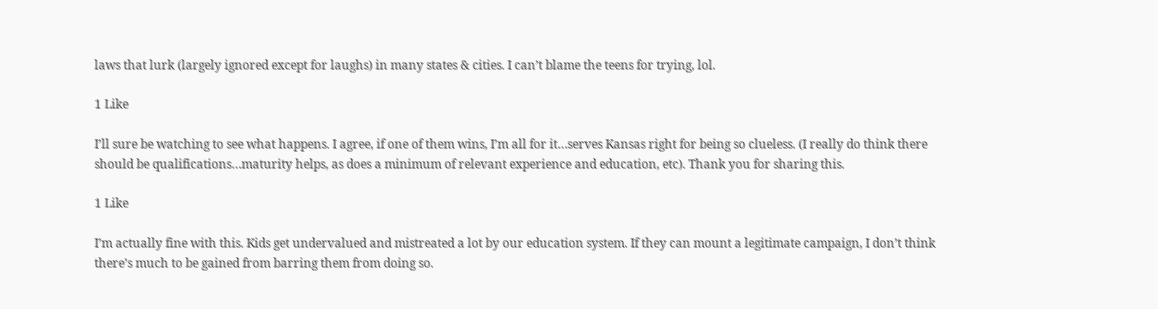laws that lurk (largely ignored except for laughs) in many states & cities. I can’t blame the teens for trying, lol.

1 Like

I’ll sure be watching to see what happens. I agree, if one of them wins, I’m all for it…serves Kansas right for being so clueless. (I really do think there should be qualifications…maturity helps, as does a minimum of relevant experience and education, etc). Thank you for sharing this.

1 Like

I’m actually fine with this. Kids get undervalued and mistreated a lot by our education system. If they can mount a legitimate campaign, I don’t think there’s much to be gained from barring them from doing so.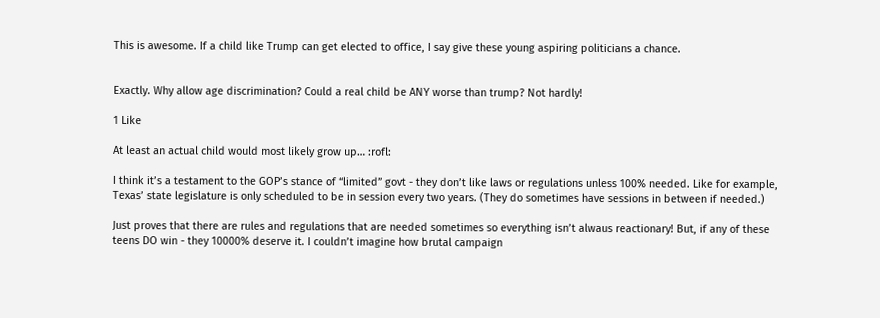This is awesome. If a child like Trump can get elected to office, I say give these young aspiring politicians a chance.


Exactly. Why allow age discrimination? Could a real child be ANY worse than trump? Not hardly!

1 Like

At least an actual child would most likely grow up… :rofl:

I think it’s a testament to the GOP’s stance of “limited” govt - they don’t like laws or regulations unless 100% needed. Like for example, Texas’ state legislature is only scheduled to be in session every two years. (They do sometimes have sessions in between if needed.)

Just proves that there are rules and regulations that are needed sometimes so everything isn’t alwaus reactionary! But, if any of these teens DO win - they 10000% deserve it. I couldn’t imagine how brutal campaign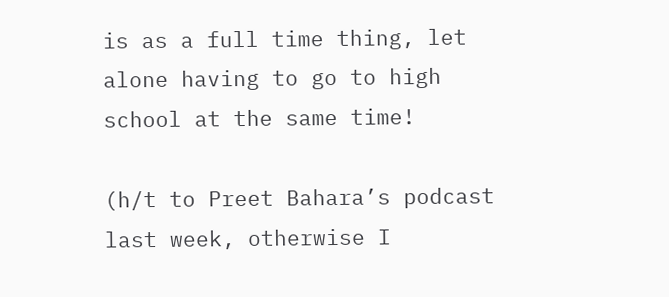is as a full time thing, let alone having to go to high school at the same time!

(h/t to Preet Bahara’s podcast last week, otherwise I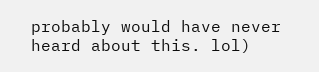probably would have never heard about this. lol)